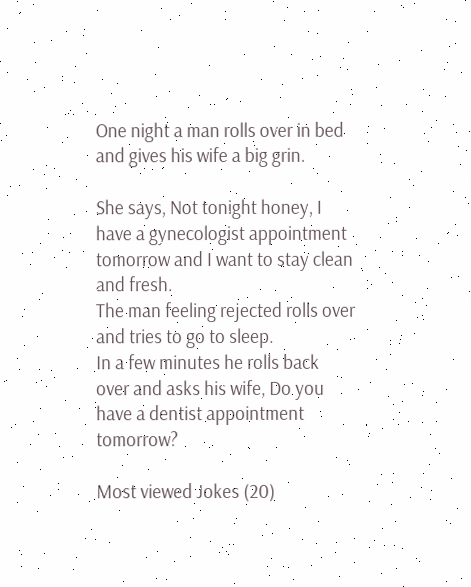One night a man rolls over in bed and gives his wife a big grin.

She says, Not tonight honey, I have a gynecologist appointment tomorrow and I want to stay clean and fresh.
The man feeling rejected rolls over and tries to go to sleep.
In a few minutes he rolls back over and asks his wife, Do you have a dentist appointment tomorrow?

Most viewed Jokes (20)